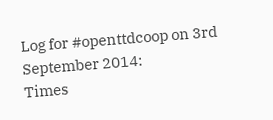Log for #openttdcoop on 3rd September 2014:
Times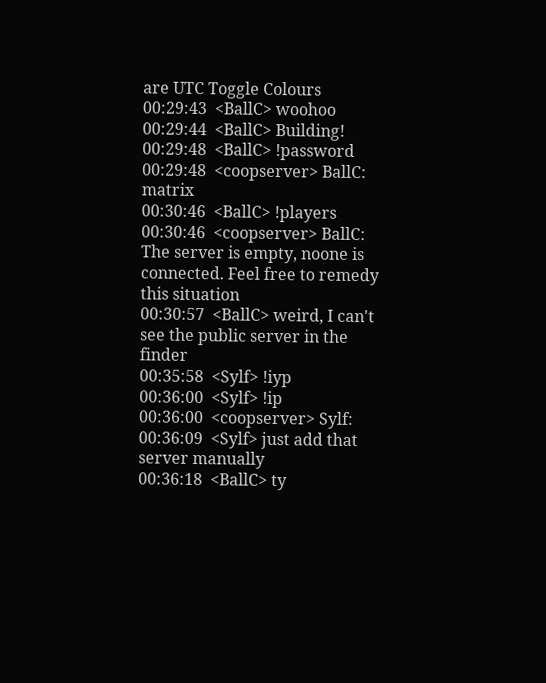are UTC Toggle Colours
00:29:43  <BallC> woohoo
00:29:44  <BallC> Building!
00:29:48  <BallC> !password
00:29:48  <coopserver> BallC: matrix
00:30:46  <BallC> !players
00:30:46  <coopserver> BallC: The server is empty, noone is connected. Feel free to remedy this situation
00:30:57  <BallC> weird, I can't see the public server in the finder
00:35:58  <Sylf> !iyp
00:36:00  <Sylf> !ip
00:36:00  <coopserver> Sylf:
00:36:09  <Sylf> just add that server manually
00:36:18  <BallC> ty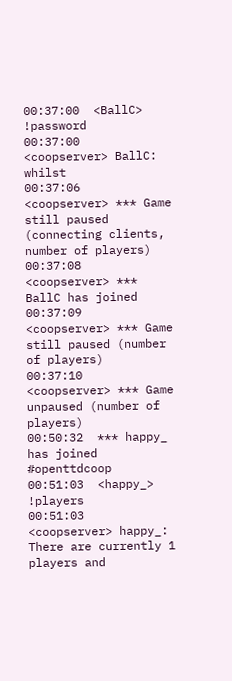00:37:00  <BallC> !password
00:37:00  <coopserver> BallC: whilst
00:37:06  <coopserver> *** Game still paused (connecting clients, number of players)
00:37:08  <coopserver> *** BallC has joined
00:37:09  <coopserver> *** Game still paused (number of players)
00:37:10  <coopserver> *** Game unpaused (number of players)
00:50:32  *** happy_ has joined #openttdcoop
00:51:03  <happy_> !players
00:51:03  <coopserver> happy_: There are currently 1 players and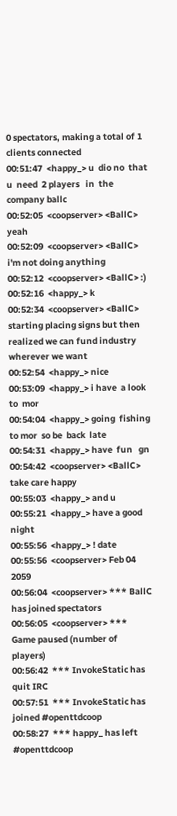0 spectators, making a total of 1 clients connected
00:51:47  <happy_> u  dio no  that  u  need  2 players   in  the  company ballc
00:52:05  <coopserver> <BallC> yeah
00:52:09  <coopserver> <BallC> i'm not doing anything
00:52:12  <coopserver> <BallC> :)
00:52:16  <happy_> k
00:52:34  <coopserver> <BallC> starting placing signs but then realized we can fund industry wherever we want
00:52:54  <happy_> nice
00:53:09  <happy_> i have  a look to  mor
00:54:04  <happy_> going  fishing  to mor  so be  back  late
00:54:31  <happy_> have  fun   gn
00:54:42  <coopserver> <BallC> take care happy
00:55:03  <happy_> and u
00:55:21  <happy_> have a good night
00:55:56  <happy_> ! date
00:55:56  <coopserver> Feb 04 2059
00:56:04  <coopserver> *** BallC has joined spectators
00:56:05  <coopserver> *** Game paused (number of players)
00:56:42  *** InvokeStatic has quit IRC
00:57:51  *** InvokeStatic has joined #openttdcoop
00:58:27  *** happy_ has left #openttdcoop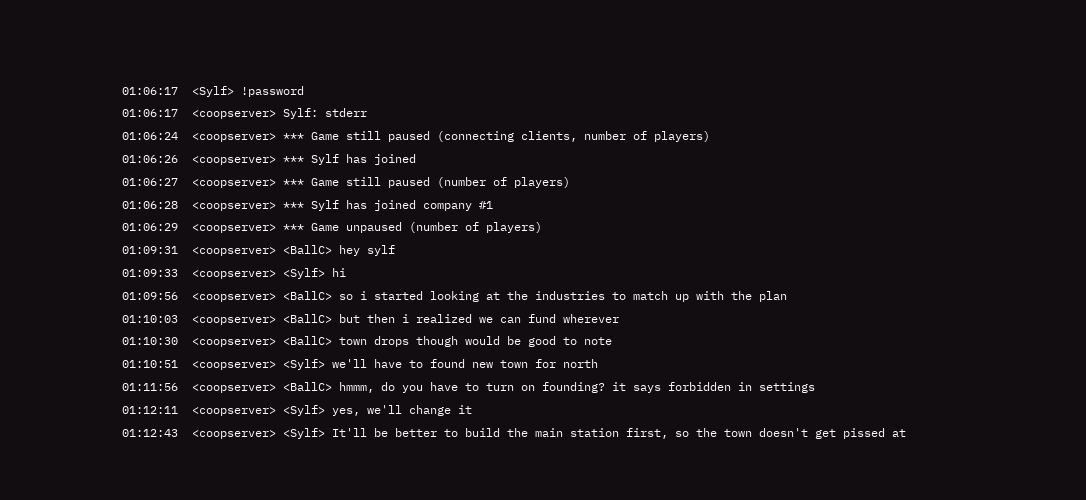01:06:17  <Sylf> !password
01:06:17  <coopserver> Sylf: stderr
01:06:24  <coopserver> *** Game still paused (connecting clients, number of players)
01:06:26  <coopserver> *** Sylf has joined
01:06:27  <coopserver> *** Game still paused (number of players)
01:06:28  <coopserver> *** Sylf has joined company #1
01:06:29  <coopserver> *** Game unpaused (number of players)
01:09:31  <coopserver> <BallC> hey sylf
01:09:33  <coopserver> <Sylf> hi
01:09:56  <coopserver> <BallC> so i started looking at the industries to match up with the plan
01:10:03  <coopserver> <BallC> but then i realized we can fund wherever
01:10:30  <coopserver> <BallC> town drops though would be good to note
01:10:51  <coopserver> <Sylf> we'll have to found new town for north
01:11:56  <coopserver> <BallC> hmmm, do you have to turn on founding? it says forbidden in settings
01:12:11  <coopserver> <Sylf> yes, we'll change it
01:12:43  <coopserver> <Sylf> It'll be better to build the main station first, so the town doesn't get pissed at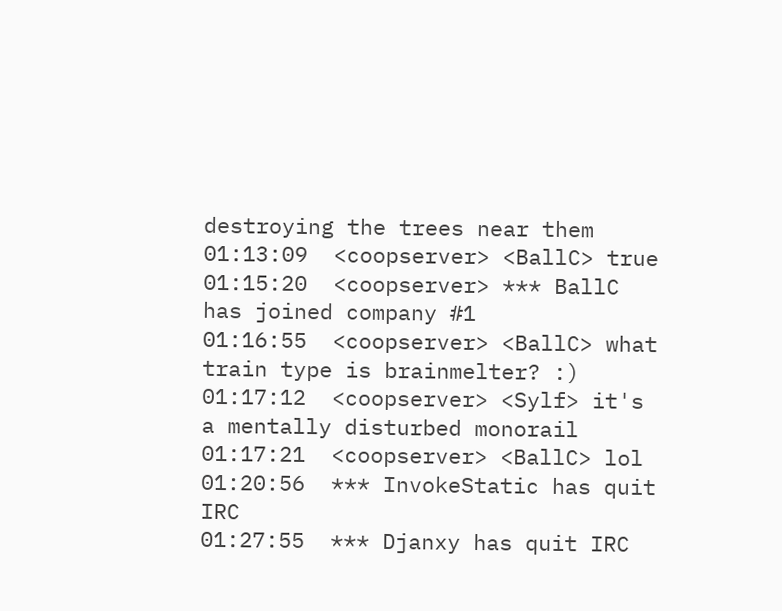destroying the trees near them
01:13:09  <coopserver> <BallC> true
01:15:20  <coopserver> *** BallC has joined company #1
01:16:55  <coopserver> <BallC> what train type is brainmelter? :)
01:17:12  <coopserver> <Sylf> it's a mentally disturbed monorail
01:17:21  <coopserver> <BallC> lol
01:20:56  *** InvokeStatic has quit IRC
01:27:55  *** Djanxy has quit IRC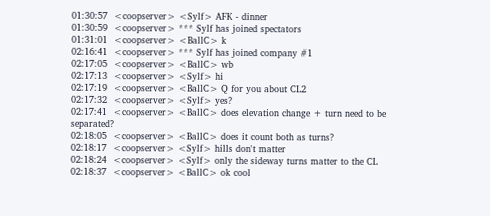01:30:57  <coopserver> <Sylf> AFK - dinner
01:30:59  <coopserver> *** Sylf has joined spectators
01:31:01  <coopserver> <BallC> k
02:16:41  <coopserver> *** Sylf has joined company #1
02:17:05  <coopserver> <BallC> wb
02:17:13  <coopserver> <Sylf> hi
02:17:19  <coopserver> <BallC> Q for you about CL2
02:17:32  <coopserver> <Sylf> yes?
02:17:41  <coopserver> <BallC> does elevation change + turn need to be separated?
02:18:05  <coopserver> <BallC> does it count both as turns?
02:18:17  <coopserver> <Sylf> hills don't matter
02:18:24  <coopserver> <Sylf> only the sideway turns matter to the CL
02:18:37  <coopserver> <BallC> ok cool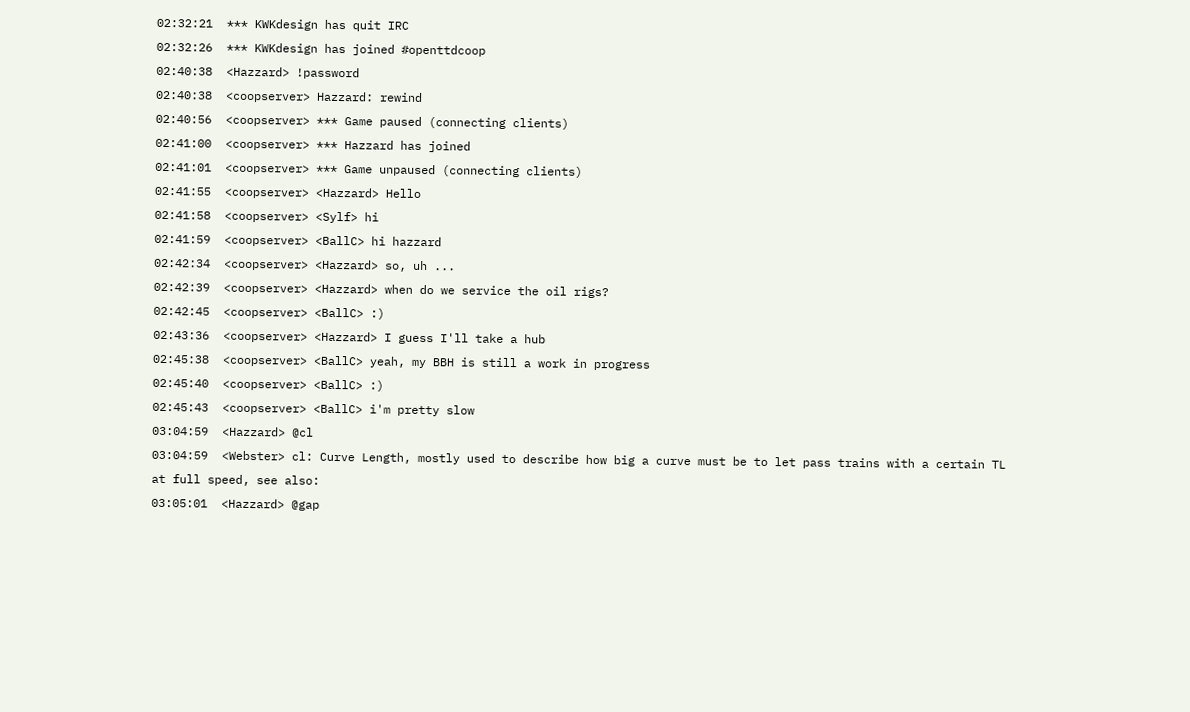02:32:21  *** KWKdesign has quit IRC
02:32:26  *** KWKdesign has joined #openttdcoop
02:40:38  <Hazzard> !password
02:40:38  <coopserver> Hazzard: rewind
02:40:56  <coopserver> *** Game paused (connecting clients)
02:41:00  <coopserver> *** Hazzard has joined
02:41:01  <coopserver> *** Game unpaused (connecting clients)
02:41:55  <coopserver> <Hazzard> Hello
02:41:58  <coopserver> <Sylf> hi
02:41:59  <coopserver> <BallC> hi hazzard
02:42:34  <coopserver> <Hazzard> so, uh ...
02:42:39  <coopserver> <Hazzard> when do we service the oil rigs?
02:42:45  <coopserver> <BallC> :)
02:43:36  <coopserver> <Hazzard> I guess I'll take a hub
02:45:38  <coopserver> <BallC> yeah, my BBH is still a work in progress
02:45:40  <coopserver> <BallC> :)
02:45:43  <coopserver> <BallC> i'm pretty slow
03:04:59  <Hazzard> @cl
03:04:59  <Webster> cl: Curve Length, mostly used to describe how big a curve must be to let pass trains with a certain TL at full speed, see also:
03:05:01  <Hazzard> @gap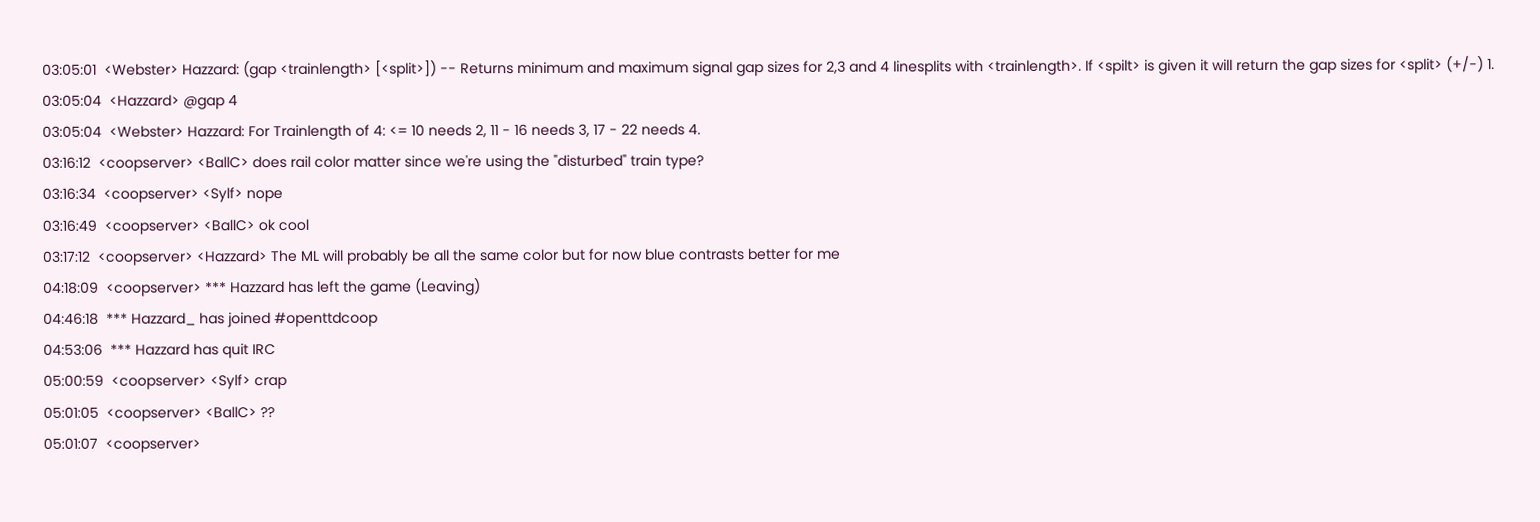03:05:01  <Webster> Hazzard: (gap <trainlength> [<split>]) -- Returns minimum and maximum signal gap sizes for 2,3 and 4 linesplits with <trainlength>. If <spilt> is given it will return the gap sizes for <split> (+/-) 1.
03:05:04  <Hazzard> @gap 4
03:05:04  <Webster> Hazzard: For Trainlength of 4: <= 10 needs 2, 11 - 16 needs 3, 17 - 22 needs 4.
03:16:12  <coopserver> <BallC> does rail color matter since we're using the "disturbed" train type?
03:16:34  <coopserver> <Sylf> nope
03:16:49  <coopserver> <BallC> ok cool
03:17:12  <coopserver> <Hazzard> The ML will probably be all the same color but for now blue contrasts better for me
04:18:09  <coopserver> *** Hazzard has left the game (Leaving)
04:46:18  *** Hazzard_ has joined #openttdcoop
04:53:06  *** Hazzard has quit IRC
05:00:59  <coopserver> <Sylf> crap
05:01:05  <coopserver> <BallC> ??
05:01:07  <coopserver>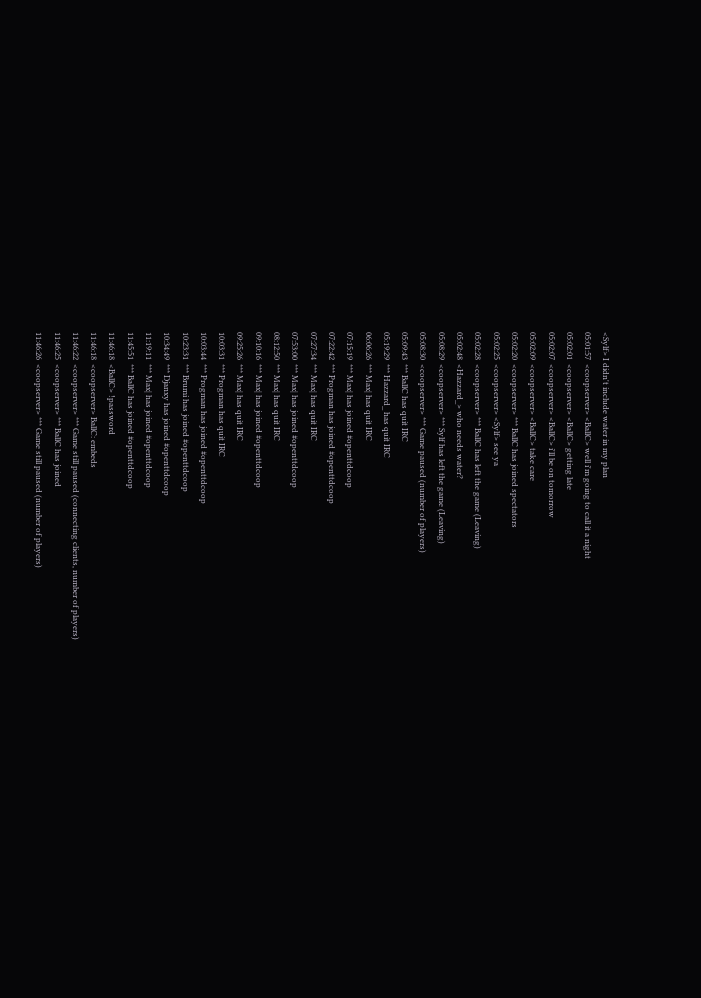<Sylf> I didn't include water in my plan
05:01:57  <coopserver> <BallC> well i'm going to call it a night
05:02:01  <coopserver> <BallC> getting late
05:02:07  <coopserver> <BallC> i'll be on tomorrow
05:02:09  <coopserver> <BallC> take care
05:02:20  <coopserver> *** BallC has joined spectators
05:02:25  <coopserver> <Sylf> see ya
05:02:28  <coopserver> *** BallC has left the game (Leaving)
05:02:48  <Hazzard_> who needs water?
05:08:29  <coopserver> *** Sylf has left the game (Leaving)
05:08:30  <coopserver> *** Game paused (number of players)
05:09:43  *** BallC has quit IRC
05:19:29  *** Hazzard_ has quit IRC
06:06:26  *** Max| has quit IRC
07:15:19  *** Max| has joined #openttdcoop
07:22:42  *** Progman has joined #openttdcoop
07:27:34  *** Max| has quit IRC
07:53:00  *** Max| has joined #openttdcoop
08:12:50  *** Max| has quit IRC
09:10:16  *** Max| has joined #openttdcoop
09:25:26  *** Max| has quit IRC
10:03:31  *** Progman has quit IRC
10:03:44  *** Progman has joined #openttdcoop
10:23:31  *** Brumi has joined #openttdcoop
10:34:49  *** Djanxy has joined #openttdcoop
11:19:11  *** Max| has joined #openttdcoop
11:45:51  *** BallC has joined #openttdcoop
11:46:18  <BallC> !password
11:46:18  <coopserver> BallC: embeds
11:46:22  <coopserver> *** Game still paused (connecting clients, number of players)
11:46:25  <coopserver> *** BallC has joined
11:46:26  <coopserver> *** Game still paused (number of players)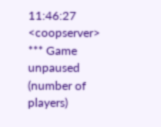11:46:27  <coopserver> *** Game unpaused (number of players)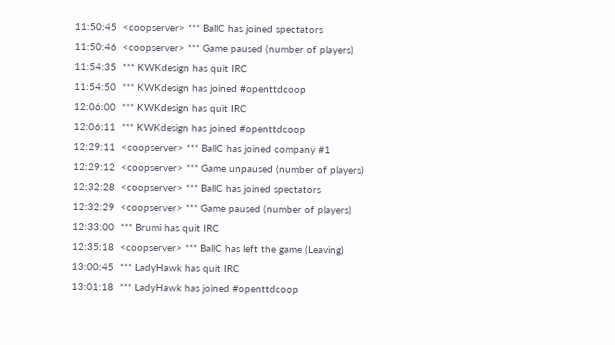11:50:45  <coopserver> *** BallC has joined spectators
11:50:46  <coopserver> *** Game paused (number of players)
11:54:35  *** KWKdesign has quit IRC
11:54:50  *** KWKdesign has joined #openttdcoop
12:06:00  *** KWKdesign has quit IRC
12:06:11  *** KWKdesign has joined #openttdcoop
12:29:11  <coopserver> *** BallC has joined company #1
12:29:12  <coopserver> *** Game unpaused (number of players)
12:32:28  <coopserver> *** BallC has joined spectators
12:32:29  <coopserver> *** Game paused (number of players)
12:33:00  *** Brumi has quit IRC
12:35:18  <coopserver> *** BallC has left the game (Leaving)
13:00:45  *** LadyHawk has quit IRC
13:01:18  *** LadyHawk has joined #openttdcoop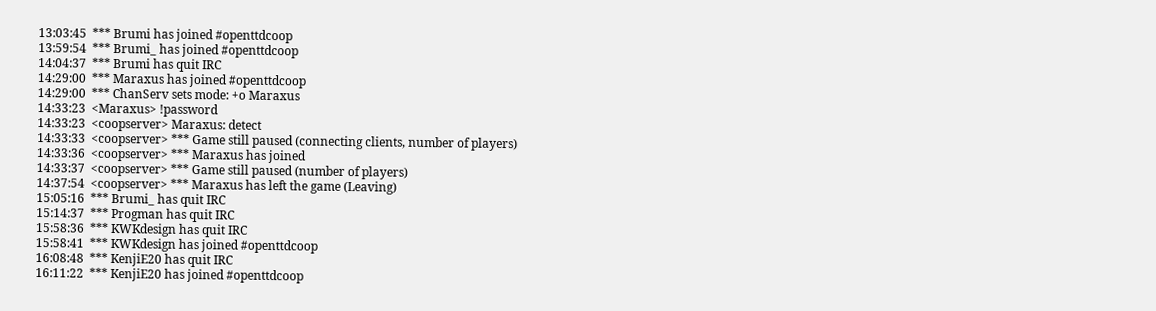13:03:45  *** Brumi has joined #openttdcoop
13:59:54  *** Brumi_ has joined #openttdcoop
14:04:37  *** Brumi has quit IRC
14:29:00  *** Maraxus has joined #openttdcoop
14:29:00  *** ChanServ sets mode: +o Maraxus
14:33:23  <Maraxus> !password
14:33:23  <coopserver> Maraxus: detect
14:33:33  <coopserver> *** Game still paused (connecting clients, number of players)
14:33:36  <coopserver> *** Maraxus has joined
14:33:37  <coopserver> *** Game still paused (number of players)
14:37:54  <coopserver> *** Maraxus has left the game (Leaving)
15:05:16  *** Brumi_ has quit IRC
15:14:37  *** Progman has quit IRC
15:58:36  *** KWKdesign has quit IRC
15:58:41  *** KWKdesign has joined #openttdcoop
16:08:48  *** KenjiE20 has quit IRC
16:11:22  *** KenjiE20 has joined #openttdcoop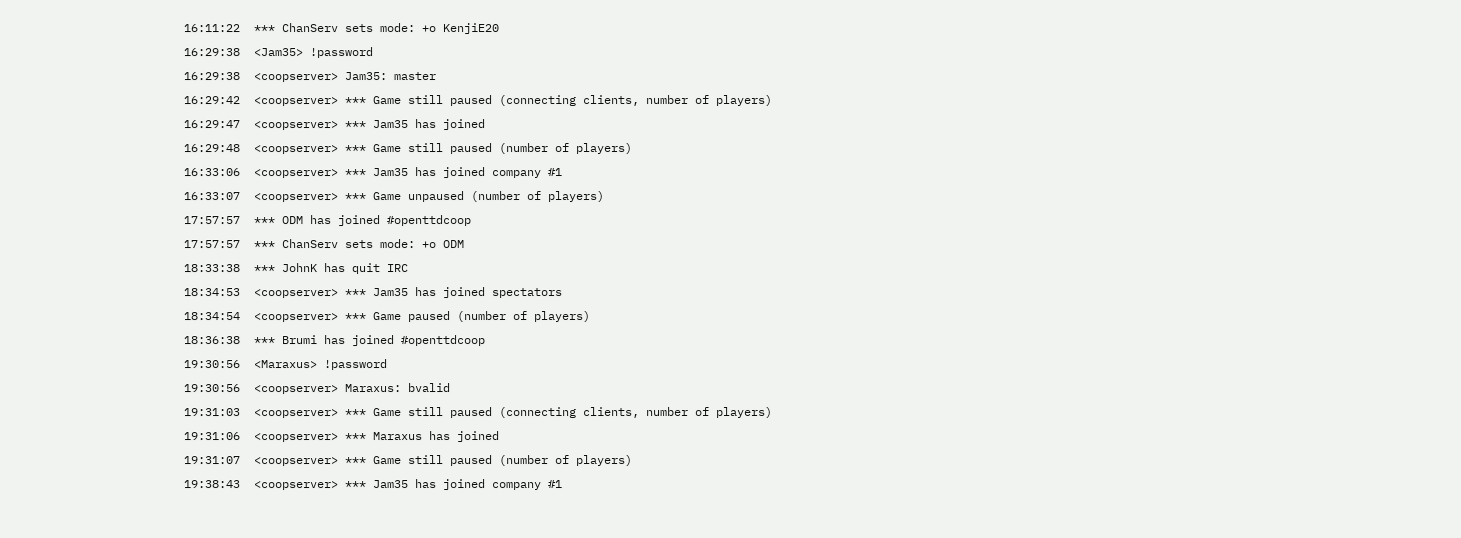16:11:22  *** ChanServ sets mode: +o KenjiE20
16:29:38  <Jam35> !password
16:29:38  <coopserver> Jam35: master
16:29:42  <coopserver> *** Game still paused (connecting clients, number of players)
16:29:47  <coopserver> *** Jam35 has joined
16:29:48  <coopserver> *** Game still paused (number of players)
16:33:06  <coopserver> *** Jam35 has joined company #1
16:33:07  <coopserver> *** Game unpaused (number of players)
17:57:57  *** ODM has joined #openttdcoop
17:57:57  *** ChanServ sets mode: +o ODM
18:33:38  *** JohnK has quit IRC
18:34:53  <coopserver> *** Jam35 has joined spectators
18:34:54  <coopserver> *** Game paused (number of players)
18:36:38  *** Brumi has joined #openttdcoop
19:30:56  <Maraxus> !password
19:30:56  <coopserver> Maraxus: bvalid
19:31:03  <coopserver> *** Game still paused (connecting clients, number of players)
19:31:06  <coopserver> *** Maraxus has joined
19:31:07  <coopserver> *** Game still paused (number of players)
19:38:43  <coopserver> *** Jam35 has joined company #1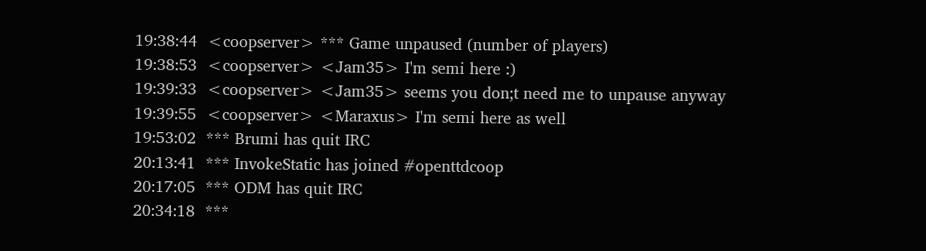19:38:44  <coopserver> *** Game unpaused (number of players)
19:38:53  <coopserver> <Jam35> I'm semi here :)
19:39:33  <coopserver> <Jam35> seems you don;t need me to unpause anyway
19:39:55  <coopserver> <Maraxus> I'm semi here as well
19:53:02  *** Brumi has quit IRC
20:13:41  *** InvokeStatic has joined #openttdcoop
20:17:05  *** ODM has quit IRC
20:34:18  ***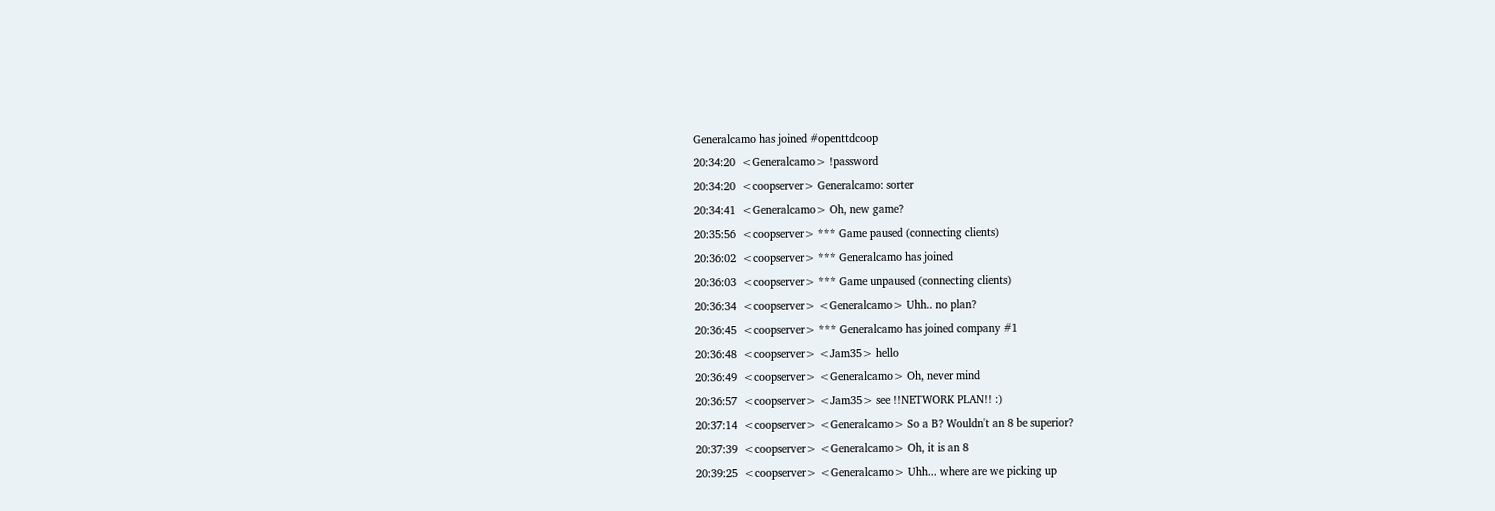Generalcamo has joined #openttdcoop
20:34:20  <Generalcamo> !password
20:34:20  <coopserver> Generalcamo: sorter
20:34:41  <Generalcamo> Oh, new game?
20:35:56  <coopserver> *** Game paused (connecting clients)
20:36:02  <coopserver> *** Generalcamo has joined
20:36:03  <coopserver> *** Game unpaused (connecting clients)
20:36:34  <coopserver> <Generalcamo> Uhh.. no plan?
20:36:45  <coopserver> *** Generalcamo has joined company #1
20:36:48  <coopserver> <Jam35> hello
20:36:49  <coopserver> <Generalcamo> Oh, never mind
20:36:57  <coopserver> <Jam35> see !!NETWORK PLAN!! :)
20:37:14  <coopserver> <Generalcamo> So a B? Wouldn't an 8 be superior?
20:37:39  <coopserver> <Generalcamo> Oh, it is an 8
20:39:25  <coopserver> <Generalcamo> Uhh... where are we picking up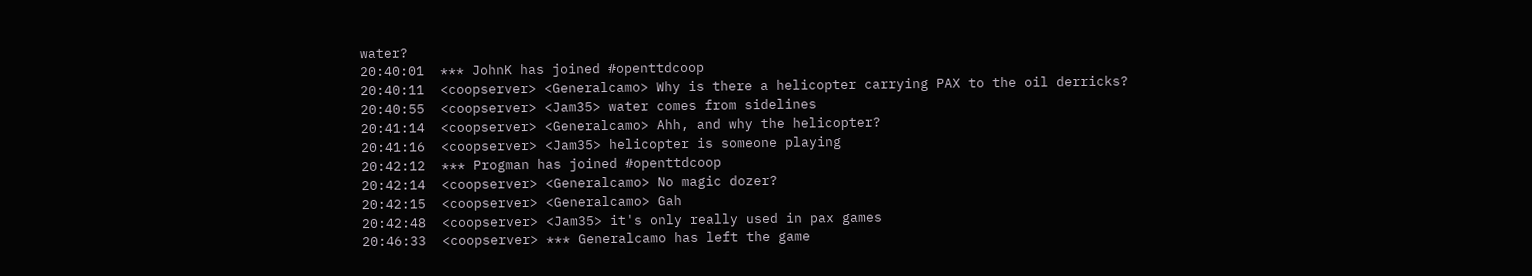water?
20:40:01  *** JohnK has joined #openttdcoop
20:40:11  <coopserver> <Generalcamo> Why is there a helicopter carrying PAX to the oil derricks?
20:40:55  <coopserver> <Jam35> water comes from sidelines
20:41:14  <coopserver> <Generalcamo> Ahh, and why the helicopter?
20:41:16  <coopserver> <Jam35> helicopter is someone playing
20:42:12  *** Progman has joined #openttdcoop
20:42:14  <coopserver> <Generalcamo> No magic dozer?
20:42:15  <coopserver> <Generalcamo> Gah
20:42:48  <coopserver> <Jam35> it's only really used in pax games
20:46:33  <coopserver> *** Generalcamo has left the game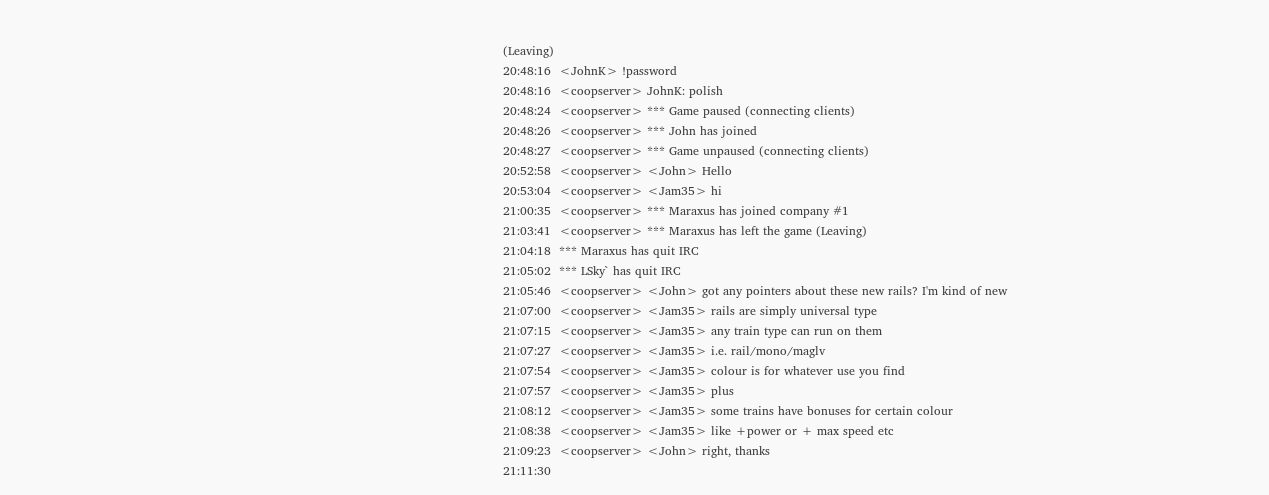(Leaving)
20:48:16  <JohnK> !password
20:48:16  <coopserver> JohnK: polish
20:48:24  <coopserver> *** Game paused (connecting clients)
20:48:26  <coopserver> *** John has joined
20:48:27  <coopserver> *** Game unpaused (connecting clients)
20:52:58  <coopserver> <John> Hello
20:53:04  <coopserver> <Jam35> hi
21:00:35  <coopserver> *** Maraxus has joined company #1
21:03:41  <coopserver> *** Maraxus has left the game (Leaving)
21:04:18  *** Maraxus has quit IRC
21:05:02  *** LSky` has quit IRC
21:05:46  <coopserver> <John> got any pointers about these new rails? I'm kind of new
21:07:00  <coopserver> <Jam35> rails are simply universal type
21:07:15  <coopserver> <Jam35> any train type can run on them
21:07:27  <coopserver> <Jam35> i.e. rail/mono/maglv
21:07:54  <coopserver> <Jam35> colour is for whatever use you find
21:07:57  <coopserver> <Jam35> plus
21:08:12  <coopserver> <Jam35> some trains have bonuses for certain colour
21:08:38  <coopserver> <Jam35> like +power or + max speed etc
21:09:23  <coopserver> <John> right, thanks
21:11:30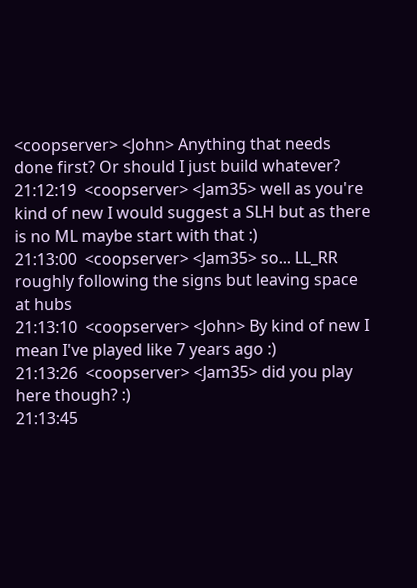<coopserver> <John> Anything that needs done first? Or should I just build whatever?
21:12:19  <coopserver> <Jam35> well as you're kind of new I would suggest a SLH but as there is no ML maybe start with that :)
21:13:00  <coopserver> <Jam35> so... LL_RR roughly following the signs but leaving space at hubs
21:13:10  <coopserver> <John> By kind of new I mean I've played like 7 years ago :)
21:13:26  <coopserver> <Jam35> did you play here though? :)
21:13:45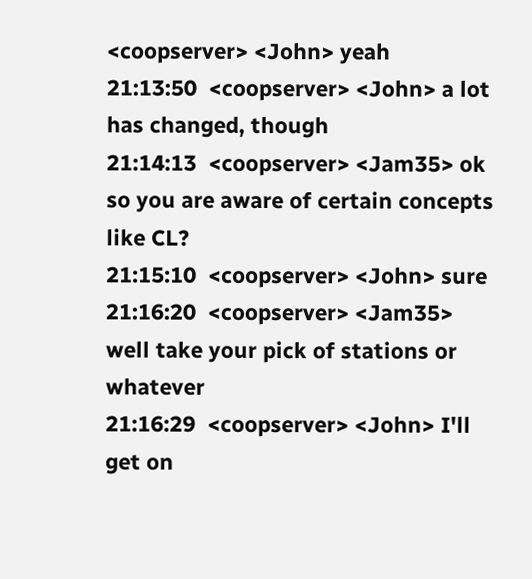<coopserver> <John> yeah
21:13:50  <coopserver> <John> a lot has changed, though
21:14:13  <coopserver> <Jam35> ok so you are aware of certain concepts like CL?
21:15:10  <coopserver> <John> sure
21:16:20  <coopserver> <Jam35> well take your pick of stations or whatever
21:16:29  <coopserver> <John> I'll get on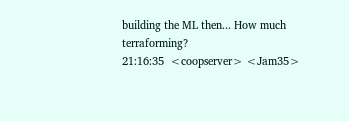building the ML then... How much terraforming?
21:16:35  <coopserver> <Jam35>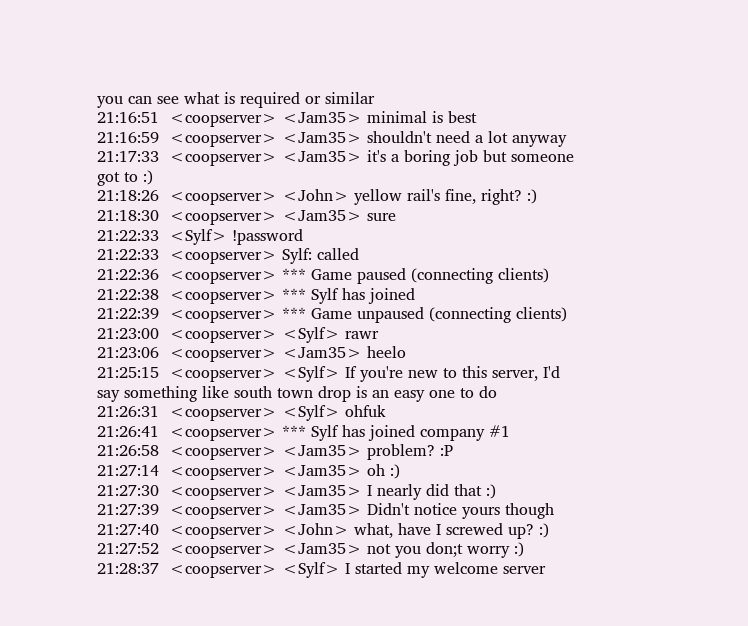you can see what is required or similar
21:16:51  <coopserver> <Jam35> minimal is best
21:16:59  <coopserver> <Jam35> shouldn't need a lot anyway
21:17:33  <coopserver> <Jam35> it's a boring job but someone got to :)
21:18:26  <coopserver> <John> yellow rail's fine, right? :)
21:18:30  <coopserver> <Jam35> sure
21:22:33  <Sylf> !password
21:22:33  <coopserver> Sylf: called
21:22:36  <coopserver> *** Game paused (connecting clients)
21:22:38  <coopserver> *** Sylf has joined
21:22:39  <coopserver> *** Game unpaused (connecting clients)
21:23:00  <coopserver> <Sylf> rawr
21:23:06  <coopserver> <Jam35> heelo
21:25:15  <coopserver> <Sylf> If you're new to this server, I'd say something like south town drop is an easy one to do
21:26:31  <coopserver> <Sylf> ohfuk
21:26:41  <coopserver> *** Sylf has joined company #1
21:26:58  <coopserver> <Jam35> problem? :P
21:27:14  <coopserver> <Jam35> oh :)
21:27:30  <coopserver> <Jam35> I nearly did that :)
21:27:39  <coopserver> <Jam35> Didn't notice yours though
21:27:40  <coopserver> <John> what, have I screwed up? :)
21:27:52  <coopserver> <Jam35> not you don;t worry :)
21:28:37  <coopserver> <Sylf> I started my welcome server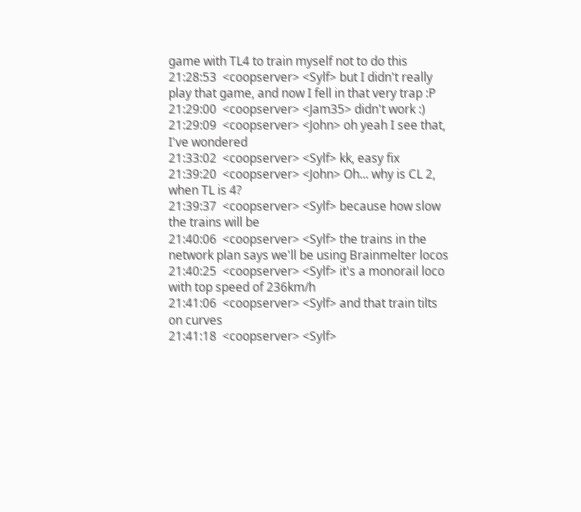game with TL4 to train myself not to do this
21:28:53  <coopserver> <Sylf> but I didn't really play that game, and now I fell in that very trap :P
21:29:00  <coopserver> <Jam35> didn't work :)
21:29:09  <coopserver> <John> oh yeah I see that, I've wondered
21:33:02  <coopserver> <Sylf> kk, easy fix
21:39:20  <coopserver> <John> Oh... why is CL 2, when TL is 4?
21:39:37  <coopserver> <Sylf> because how slow the trains will be
21:40:06  <coopserver> <Sylf> the trains in the network plan says we'll be using Brainmelter locos
21:40:25  <coopserver> <Sylf> it's a monorail loco with top speed of 236km/h
21:41:06  <coopserver> <Sylf> and that train tilts on curves
21:41:18  <coopserver> <Sylf>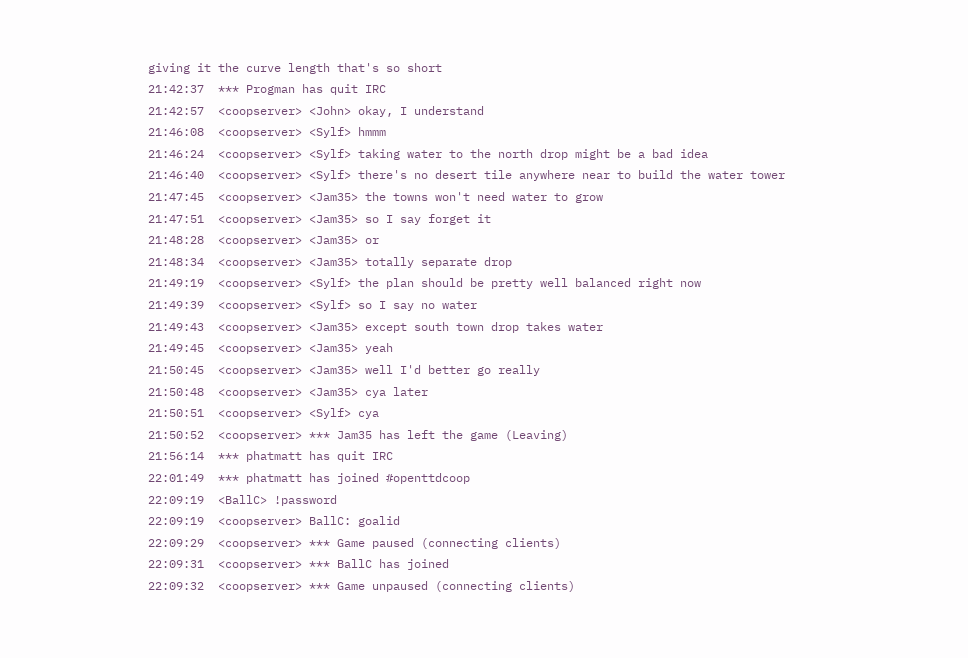giving it the curve length that's so short
21:42:37  *** Progman has quit IRC
21:42:57  <coopserver> <John> okay, I understand
21:46:08  <coopserver> <Sylf> hmmm
21:46:24  <coopserver> <Sylf> taking water to the north drop might be a bad idea
21:46:40  <coopserver> <Sylf> there's no desert tile anywhere near to build the water tower
21:47:45  <coopserver> <Jam35> the towns won't need water to grow
21:47:51  <coopserver> <Jam35> so I say forget it
21:48:28  <coopserver> <Jam35> or
21:48:34  <coopserver> <Jam35> totally separate drop
21:49:19  <coopserver> <Sylf> the plan should be pretty well balanced right now
21:49:39  <coopserver> <Sylf> so I say no water
21:49:43  <coopserver> <Jam35> except south town drop takes water
21:49:45  <coopserver> <Jam35> yeah
21:50:45  <coopserver> <Jam35> well I'd better go really
21:50:48  <coopserver> <Jam35> cya later
21:50:51  <coopserver> <Sylf> cya
21:50:52  <coopserver> *** Jam35 has left the game (Leaving)
21:56:14  *** phatmatt has quit IRC
22:01:49  *** phatmatt has joined #openttdcoop
22:09:19  <BallC> !password
22:09:19  <coopserver> BallC: goalid
22:09:29  <coopserver> *** Game paused (connecting clients)
22:09:31  <coopserver> *** BallC has joined
22:09:32  <coopserver> *** Game unpaused (connecting clients)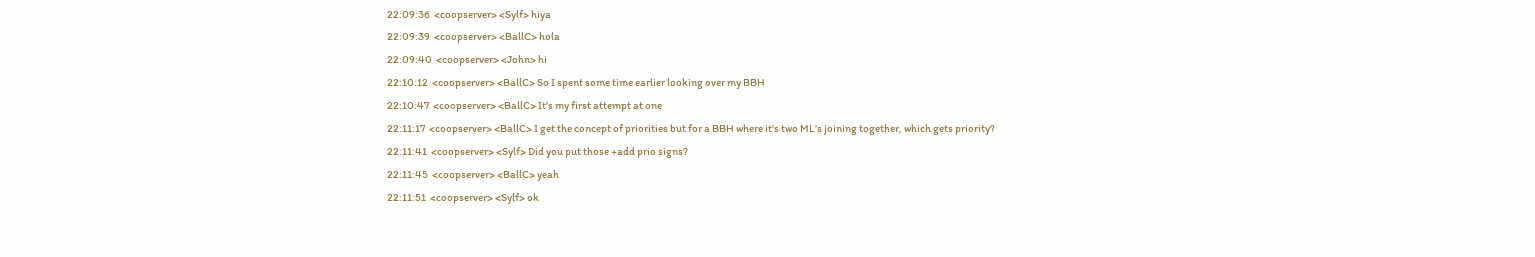22:09:36  <coopserver> <Sylf> hiya
22:09:39  <coopserver> <BallC> hola
22:09:40  <coopserver> <John> hi
22:10:12  <coopserver> <BallC> So I spent some time earlier looking over my BBH
22:10:47  <coopserver> <BallC> It's my first attempt at one
22:11:17  <coopserver> <BallC> I get the concept of priorities but for a BBH where it's two ML's joining together, which gets priority?
22:11:41  <coopserver> <Sylf> Did you put those +add prio signs?
22:11:45  <coopserver> <BallC> yeah
22:11:51  <coopserver> <Sylf> ok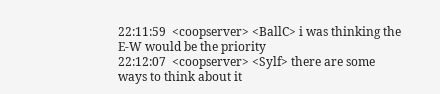22:11:59  <coopserver> <BallC> i was thinking the E-W would be the priority
22:12:07  <coopserver> <Sylf> there are some ways to think about it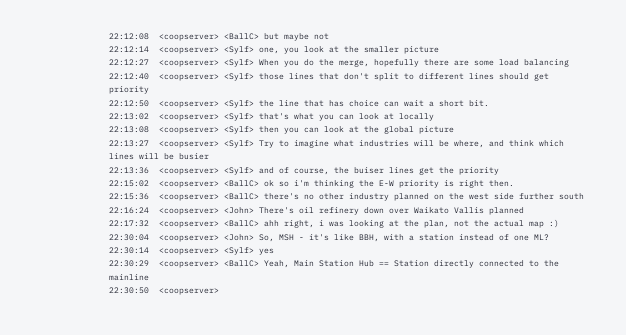22:12:08  <coopserver> <BallC> but maybe not
22:12:14  <coopserver> <Sylf> one, you look at the smaller picture
22:12:27  <coopserver> <Sylf> When you do the merge, hopefully there are some load balancing
22:12:40  <coopserver> <Sylf> those lines that don't split to different lines should get priority
22:12:50  <coopserver> <Sylf> the line that has choice can wait a short bit.
22:13:02  <coopserver> <Sylf> that's what you can look at locally
22:13:08  <coopserver> <Sylf> then you can look at the global picture
22:13:27  <coopserver> <Sylf> Try to imagine what industries will be where, and think which lines will be busier
22:13:36  <coopserver> <Sylf> and of course, the buiser lines get the priority
22:15:02  <coopserver> <BallC> ok so i'm thinking the E-W priority is right then.
22:15:36  <coopserver> <BallC> there's no other industry planned on the west side further south
22:16:24  <coopserver> <John> There's oil refinery down over Waikato Vallis planned
22:17:32  <coopserver> <BallC> ahh right, i was looking at the plan, not the actual map :)
22:30:04  <coopserver> <John> So, MSH - it's like BBH, with a station instead of one ML?
22:30:14  <coopserver> <Sylf> yes
22:30:29  <coopserver> <BallC> Yeah, Main Station Hub == Station directly connected to the mainline
22:30:50  <coopserver>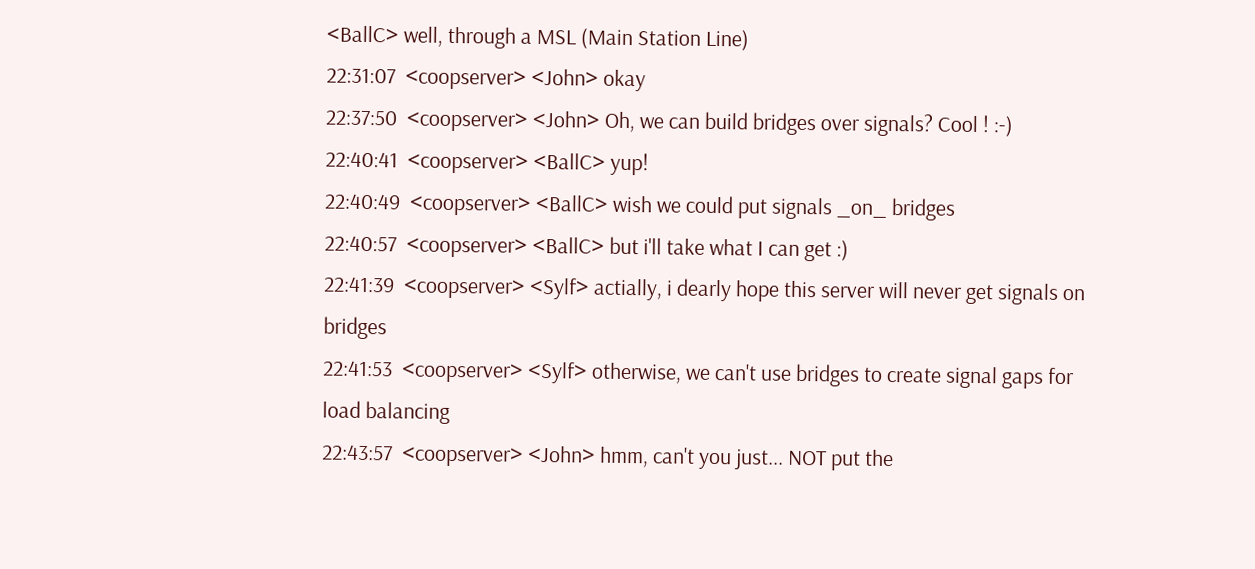<BallC> well, through a MSL (Main Station Line)
22:31:07  <coopserver> <John> okay
22:37:50  <coopserver> <John> Oh, we can build bridges over signals? Cool ! :-)
22:40:41  <coopserver> <BallC> yup!
22:40:49  <coopserver> <BallC> wish we could put signals _on_ bridges
22:40:57  <coopserver> <BallC> but i'll take what I can get :)
22:41:39  <coopserver> <Sylf> actially, i dearly hope this server will never get signals on bridges
22:41:53  <coopserver> <Sylf> otherwise, we can't use bridges to create signal gaps for load balancing
22:43:57  <coopserver> <John> hmm, can't you just... NOT put the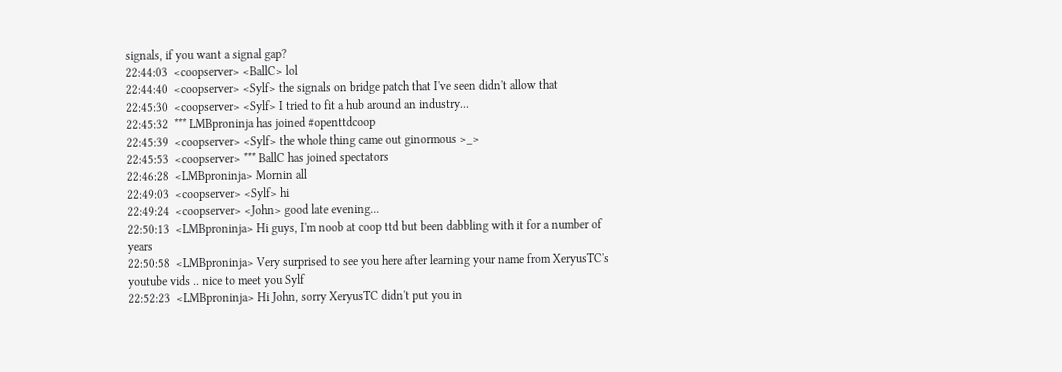signals, if you want a signal gap?
22:44:03  <coopserver> <BallC> lol
22:44:40  <coopserver> <Sylf> the signals on bridge patch that I've seen didn't allow that
22:45:30  <coopserver> <Sylf> I tried to fit a hub around an industry...
22:45:32  *** LMBproninja has joined #openttdcoop
22:45:39  <coopserver> <Sylf> the whole thing came out ginormous >_>
22:45:53  <coopserver> *** BallC has joined spectators
22:46:28  <LMBproninja> Mornin all
22:49:03  <coopserver> <Sylf> hi
22:49:24  <coopserver> <John> good late evening...
22:50:13  <LMBproninja> Hi guys, I'm noob at coop ttd but been dabbling with it for a number of years
22:50:58  <LMBproninja> Very surprised to see you here after learning your name from XeryusTC's youtube vids .. nice to meet you Sylf
22:52:23  <LMBproninja> Hi John, sorry XeryusTC didn't put you in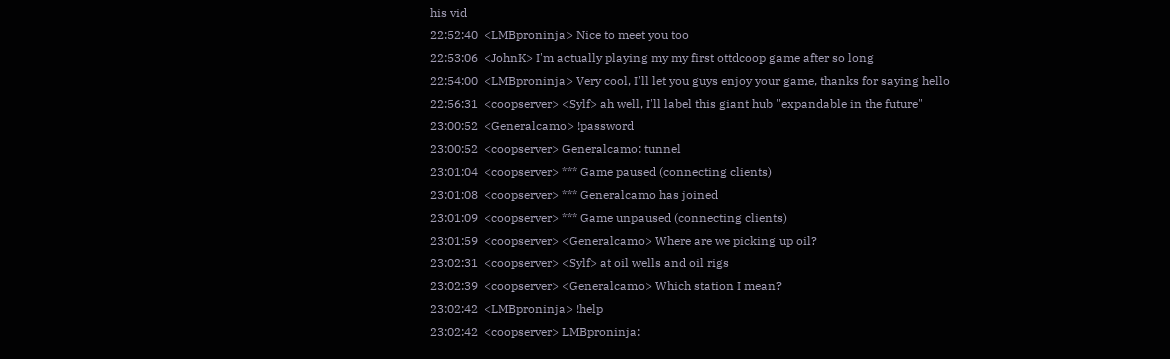his vid
22:52:40  <LMBproninja> Nice to meet you too
22:53:06  <JohnK> I'm actually playing my my first ottdcoop game after so long
22:54:00  <LMBproninja> Very cool, I'll let you guys enjoy your game, thanks for saying hello
22:56:31  <coopserver> <Sylf> ah well, I'll label this giant hub "expandable in the future"
23:00:52  <Generalcamo> !password
23:00:52  <coopserver> Generalcamo: tunnel
23:01:04  <coopserver> *** Game paused (connecting clients)
23:01:08  <coopserver> *** Generalcamo has joined
23:01:09  <coopserver> *** Game unpaused (connecting clients)
23:01:59  <coopserver> <Generalcamo> Where are we picking up oil?
23:02:31  <coopserver> <Sylf> at oil wells and oil rigs
23:02:39  <coopserver> <Generalcamo> Which station I mean?
23:02:42  <LMBproninja> !help
23:02:42  <coopserver> LMBproninja: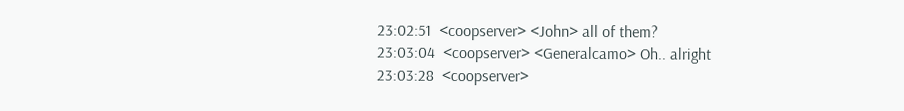23:02:51  <coopserver> <John> all of them?
23:03:04  <coopserver> <Generalcamo> Oh.. alright
23:03:28  <coopserver>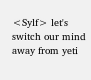<Sylf> let's switch our mind away from yeti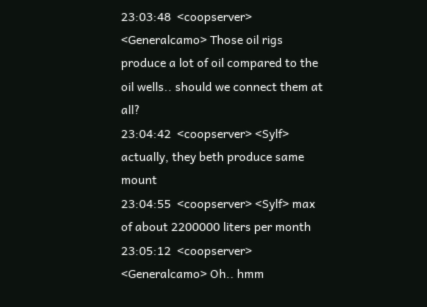23:03:48  <coopserver> <Generalcamo> Those oil rigs produce a lot of oil compared to the oil wells.. should we connect them at all?
23:04:42  <coopserver> <Sylf> actually, they beth produce same mount
23:04:55  <coopserver> <Sylf> max of about 2200000 liters per month
23:05:12  <coopserver> <Generalcamo> Oh.. hmm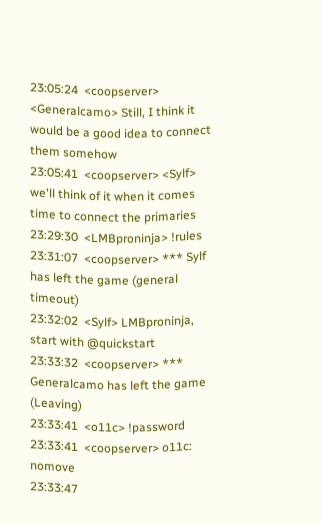23:05:24  <coopserver> <Generalcamo> Still, I think it would be a good idea to connect them somehow
23:05:41  <coopserver> <Sylf> we'll think of it when it comes time to connect the primaries
23:29:30  <LMBproninja> !rules
23:31:07  <coopserver> *** Sylf has left the game (general timeout)
23:32:02  <Sylf> LMBproninja, start with @quickstart
23:33:32  <coopserver> *** Generalcamo has left the game (Leaving)
23:33:41  <o11c> !password
23:33:41  <coopserver> o11c: nomove
23:33:47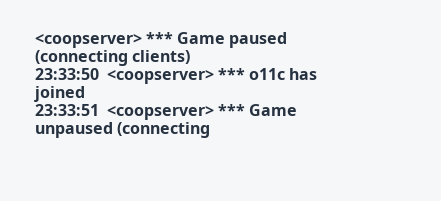<coopserver> *** Game paused (connecting clients)
23:33:50  <coopserver> *** o11c has joined
23:33:51  <coopserver> *** Game unpaused (connecting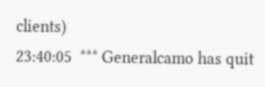clients)
23:40:05  *** Generalcamo has quit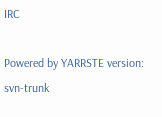IRC

Powered by YARRSTE version: svn-trunk